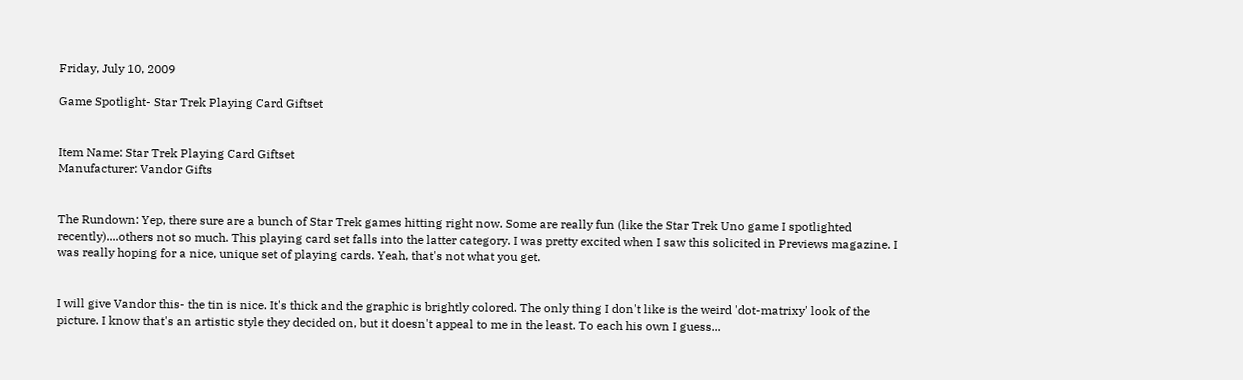Friday, July 10, 2009

Game Spotlight- Star Trek Playing Card Giftset


Item Name: Star Trek Playing Card Giftset
Manufacturer: Vandor Gifts


The Rundown: Yep, there sure are a bunch of Star Trek games hitting right now. Some are really fun (like the Star Trek Uno game I spotlighted recently)....others not so much. This playing card set falls into the latter category. I was pretty excited when I saw this solicited in Previews magazine. I was really hoping for a nice, unique set of playing cards. Yeah, that's not what you get.


I will give Vandor this- the tin is nice. It's thick and the graphic is brightly colored. The only thing I don't like is the weird 'dot-matrixy' look of the picture. I know that's an artistic style they decided on, but it doesn't appeal to me in the least. To each his own I guess...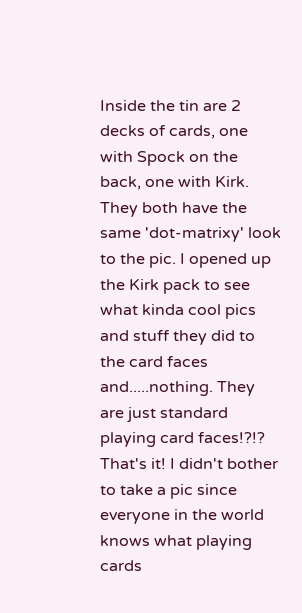Inside the tin are 2 decks of cards, one with Spock on the back, one with Kirk. They both have the same 'dot-matrixy' look to the pic. I opened up the Kirk pack to see what kinda cool pics and stuff they did to the card faces and.....nothing. They are just standard playing card faces!?!? That's it! I didn't bother to take a pic since everyone in the world knows what playing cards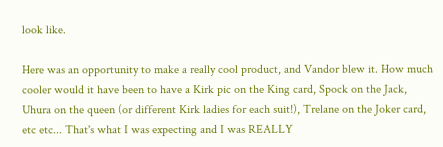look like.

Here was an opportunity to make a really cool product, and Vandor blew it. How much cooler would it have been to have a Kirk pic on the King card, Spock on the Jack, Uhura on the queen (or different Kirk ladies for each suit!), Trelane on the Joker card, etc etc... That's what I was expecting and I was REALLY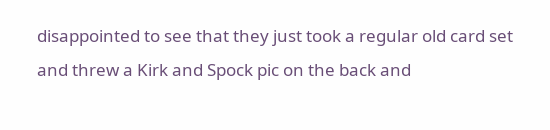disappointed to see that they just took a regular old card set and threw a Kirk and Spock pic on the back and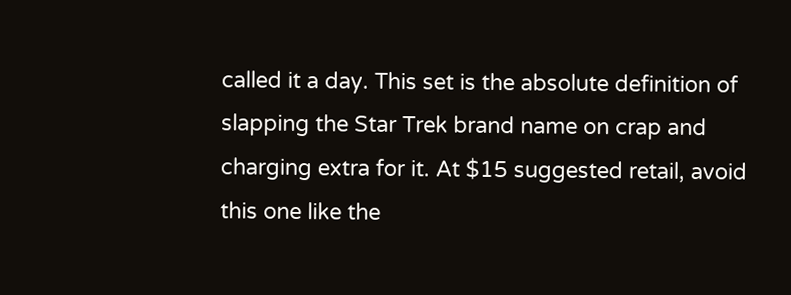called it a day. This set is the absolute definition of slapping the Star Trek brand name on crap and charging extra for it. At $15 suggested retail, avoid this one like the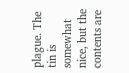plague. The tin is somewhat nice, but the contents are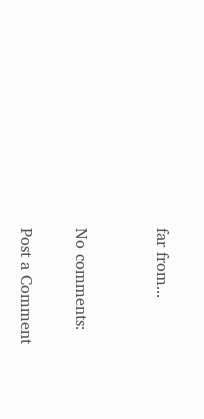far from...


No comments:

Post a Comment